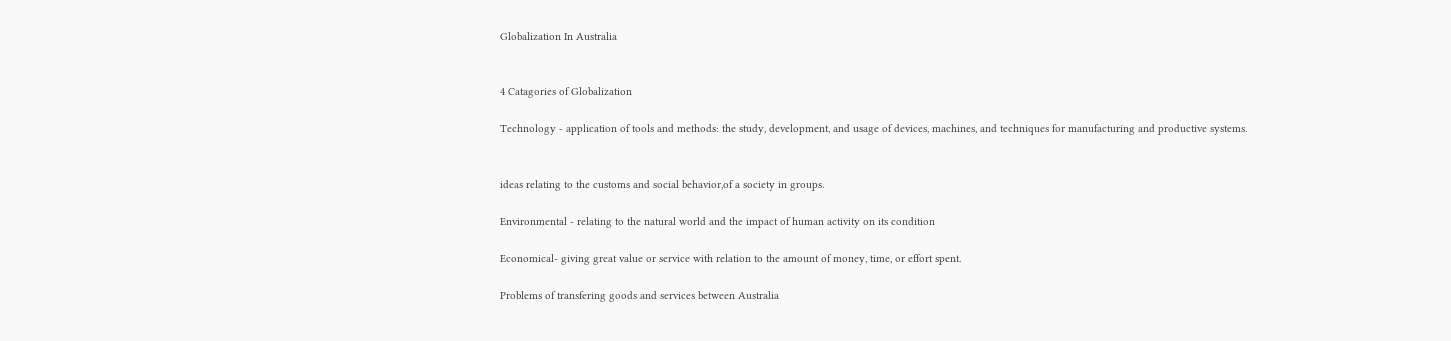Globalization In Australia


4 Catagories of Globalization

Technology - application of tools and methods: the study, development, and usage of devices, machines, and techniques for manufacturing and productive systems.


ideas relating to the customs and social behavior,of a society in groups.

Environmental - relating to the natural world and the impact of human activity on its condition

Economical- giving great value or service with relation to the amount of money, time, or effort spent.

Problems of transfering goods and services between Australia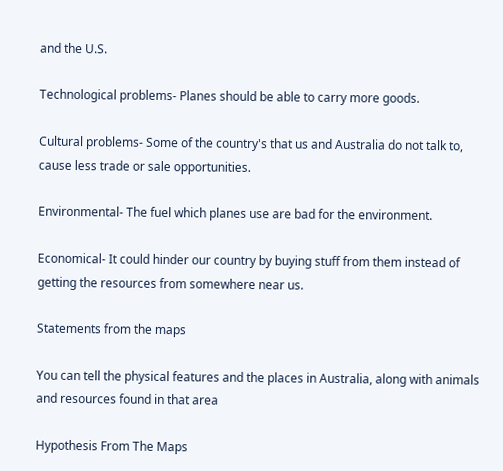and the U.S.

Technological problems- Planes should be able to carry more goods.

Cultural problems- Some of the country's that us and Australia do not talk to, cause less trade or sale opportunities.

Environmental- The fuel which planes use are bad for the environment.

Economical- It could hinder our country by buying stuff from them instead of getting the resources from somewhere near us.

Statements from the maps

You can tell the physical features and the places in Australia, along with animals and resources found in that area

Hypothesis From The Maps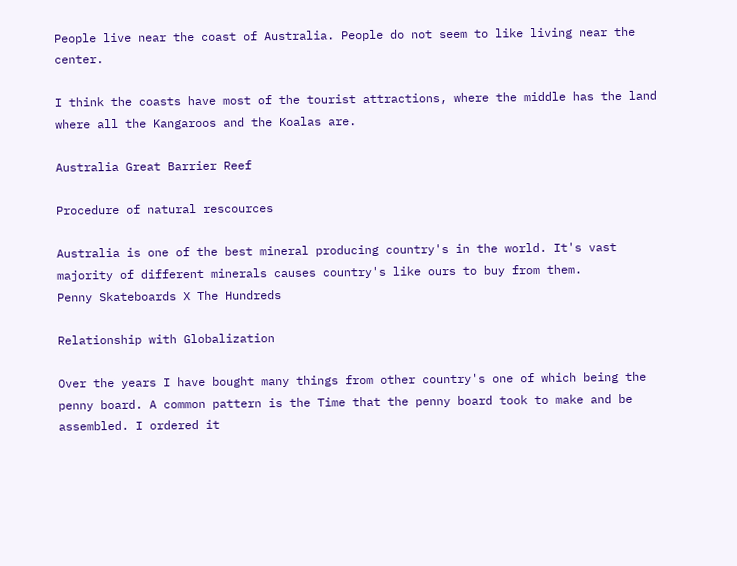People live near the coast of Australia. People do not seem to like living near the center.

I think the coasts have most of the tourist attractions, where the middle has the land where all the Kangaroos and the Koalas are.

Australia Great Barrier Reef

Procedure of natural rescources

Australia is one of the best mineral producing country's in the world. It's vast majority of different minerals causes country's like ours to buy from them.
Penny Skateboards X The Hundreds

Relationship with Globalization

Over the years I have bought many things from other country's one of which being the penny board. A common pattern is the Time that the penny board took to make and be assembled. I ordered it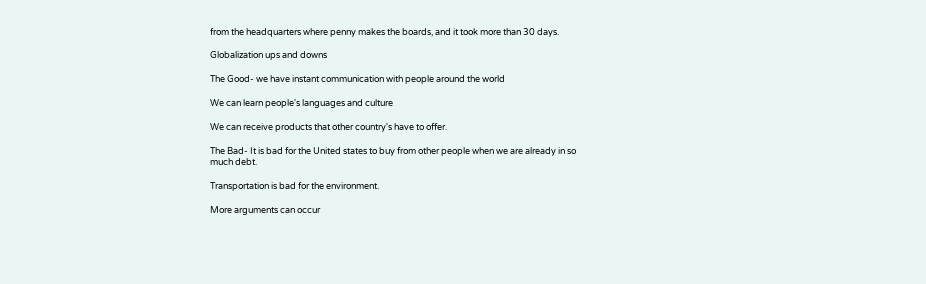from the headquarters where penny makes the boards, and it took more than 30 days.

Globalization ups and downs

The Good- we have instant communication with people around the world

We can learn people's languages and culture

We can receive products that other country's have to offer.

The Bad- It is bad for the United states to buy from other people when we are already in so much debt.

Transportation is bad for the environment.

More arguments can occur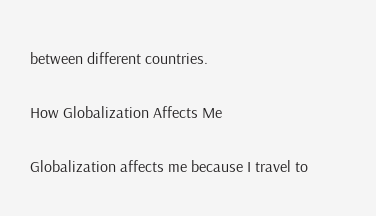between different countries.

How Globalization Affects Me

Globalization affects me because I travel to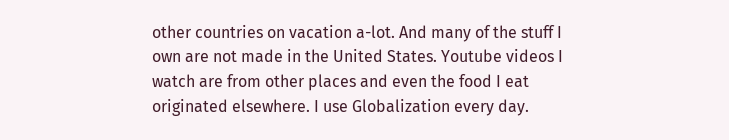other countries on vacation a-lot. And many of the stuff I own are not made in the United States. Youtube videos I watch are from other places and even the food I eat originated elsewhere. I use Globalization every day.